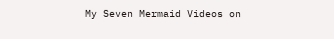My Seven Mermaid Videos on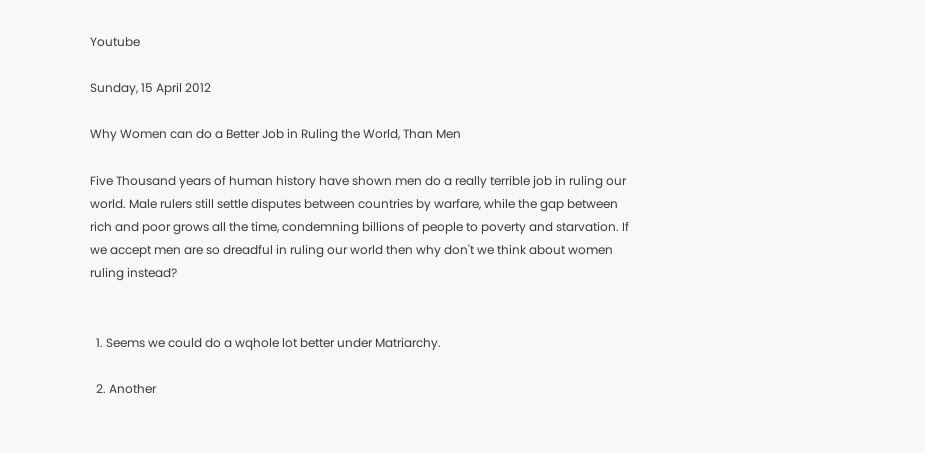Youtube

Sunday, 15 April 2012

Why Women can do a Better Job in Ruling the World, Than Men

Five Thousand years of human history have shown men do a really terrible job in ruling our world. Male rulers still settle disputes between countries by warfare, while the gap between rich and poor grows all the time, condemning billions of people to poverty and starvation. If we accept men are so dreadful in ruling our world then why don't we think about women ruling instead?


  1. Seems we could do a wqhole lot better under Matriarchy.

  2. Another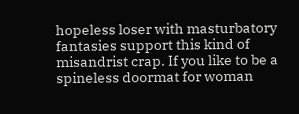hopeless loser with masturbatory fantasies support this kind of misandrist crap. If you like to be a spineless doormat for woman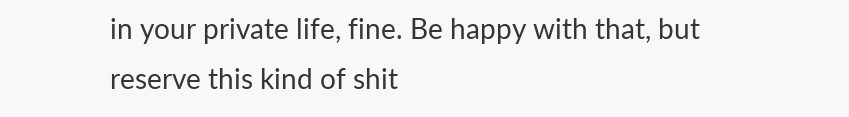in your private life, fine. Be happy with that, but reserve this kind of shit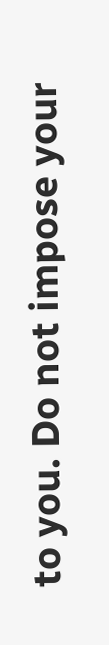to you. Do not impose your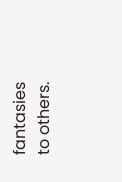fantasies to others.